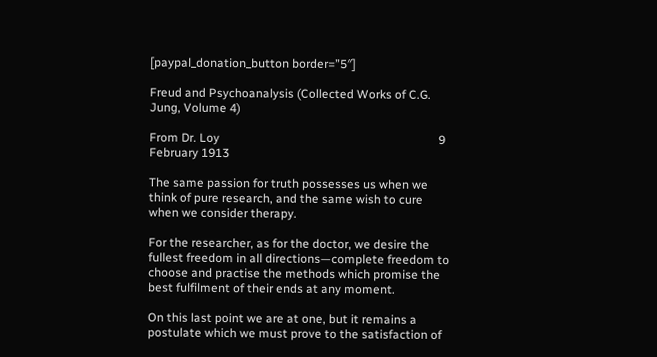[paypal_donation_button border=”5″]

Freud and Psychoanalysis (Collected Works of C.G. Jung, Volume 4)

From Dr. Loy                                                                         9 February 1913

The same passion for truth possesses us when we think of pure research, and the same wish to cure when we consider therapy.

For the researcher, as for the doctor, we desire the fullest freedom in all directions—complete freedom to choose and practise the methods which promise the best fulfilment of their ends at any moment.

On this last point we are at one, but it remains a postulate which we must prove to the satisfaction of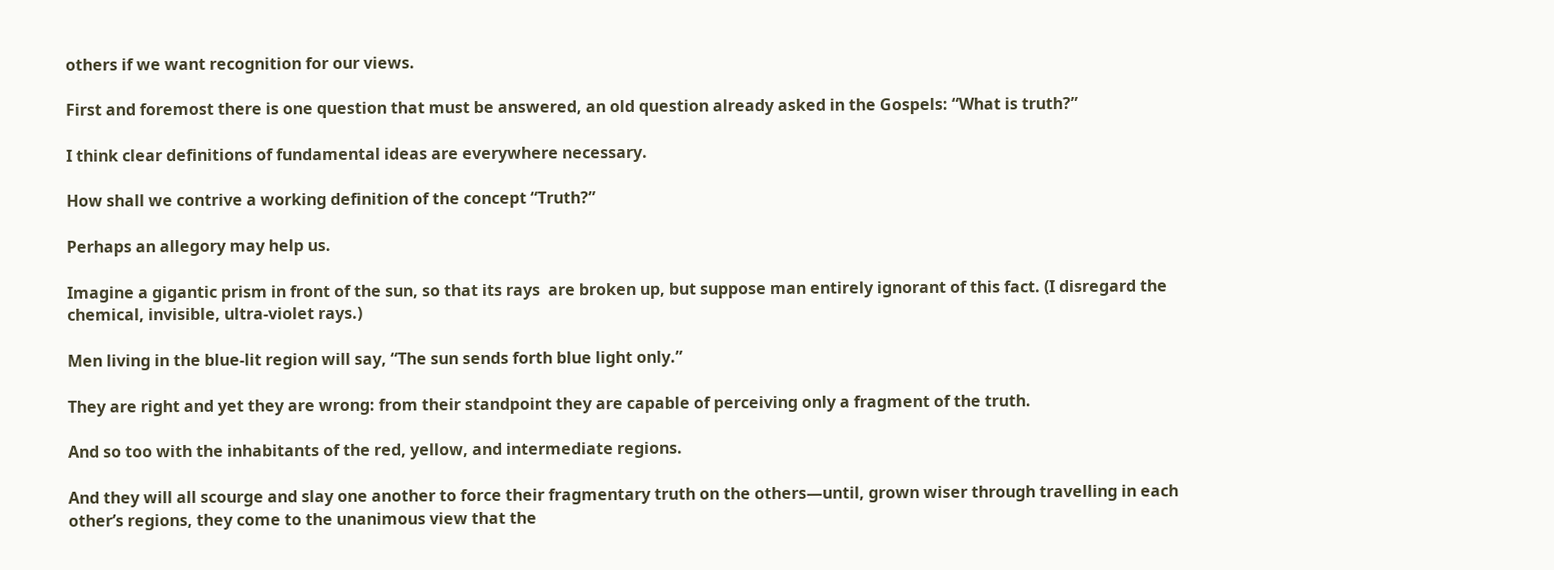others if we want recognition for our views.

First and foremost there is one question that must be answered, an old question already asked in the Gospels: “What is truth?”

I think clear definitions of fundamental ideas are everywhere necessary.

How shall we contrive a working definition of the concept “Truth?”

Perhaps an allegory may help us.

Imagine a gigantic prism in front of the sun, so that its rays  are broken up, but suppose man entirely ignorant of this fact. (I disregard the chemical, invisible, ultra-violet rays.)

Men living in the blue-lit region will say, “The sun sends forth blue light only.”

They are right and yet they are wrong: from their standpoint they are capable of perceiving only a fragment of the truth.

And so too with the inhabitants of the red, yellow, and intermediate regions.

And they will all scourge and slay one another to force their fragmentary truth on the others—until, grown wiser through travelling in each other’s regions, they come to the unanimous view that the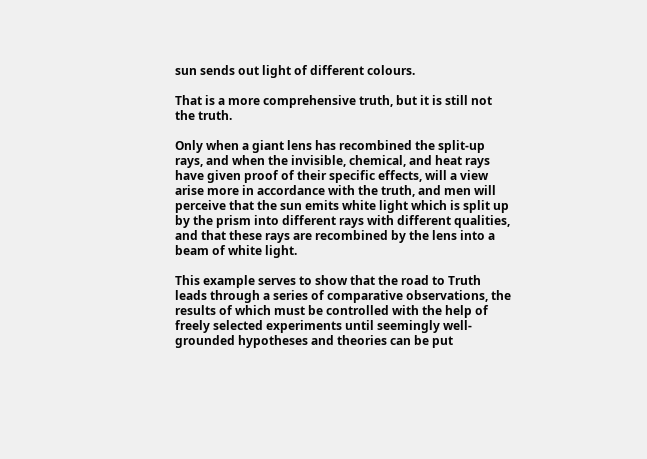sun sends out light of different colours.

That is a more comprehensive truth, but it is still not the truth.

Only when a giant lens has recombined the split-up rays, and when the invisible, chemical, and heat rays have given proof of their specific effects, will a view arise more in accordance with the truth, and men will perceive that the sun emits white light which is split up by the prism into different rays with different qualities, and that these rays are recombined by the lens into a beam of white light.

This example serves to show that the road to Truth leads through a series of comparative observations, the results of which must be controlled with the help of freely selected experiments until seemingly well-grounded hypotheses and theories can be put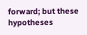forward; but these hypotheses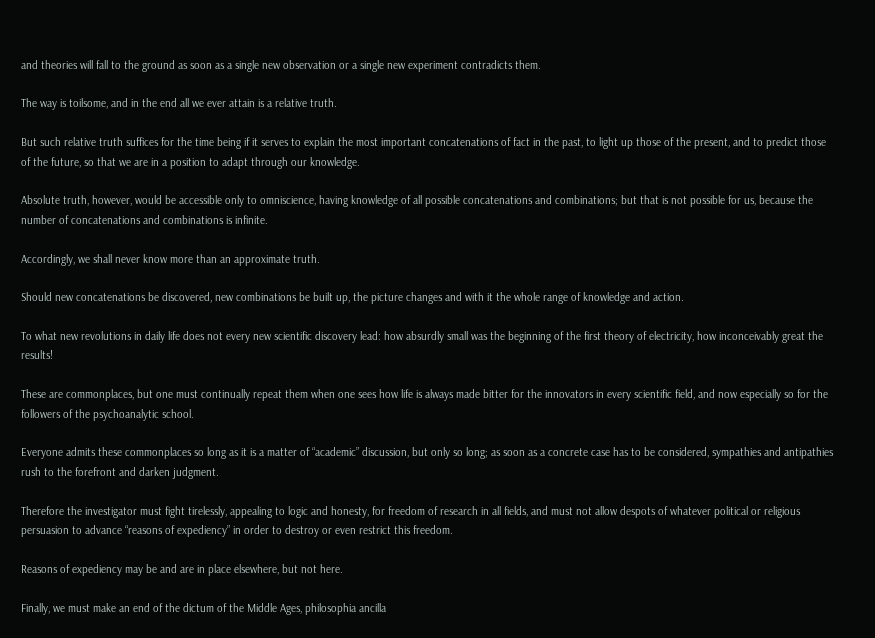and theories will fall to the ground as soon as a single new observation or a single new experiment contradicts them.

The way is toilsome, and in the end all we ever attain is a relative truth.

But such relative truth suffices for the time being if it serves to explain the most important concatenations of fact in the past, to light up those of the present, and to predict those of the future, so that we are in a position to adapt through our knowledge.

Absolute truth, however, would be accessible only to omniscience, having knowledge of all possible concatenations and combinations; but that is not possible for us, because the number of concatenations and combinations is infinite.

Accordingly, we shall never know more than an approximate truth.

Should new concatenations be discovered, new combinations be built up, the picture changes and with it the whole range of knowledge and action.

To what new revolutions in daily life does not every new scientific discovery lead: how absurdly small was the beginning of the first theory of electricity, how inconceivably great the results!

These are commonplaces, but one must continually repeat them when one sees how life is always made bitter for the innovators in every scientific field, and now especially so for the followers of the psychoanalytic school.

Everyone admits these commonplaces so long as it is a matter of “academic” discussion, but only so long; as soon as a concrete case has to be considered, sympathies and antipathies rush to the forefront and darken judgment.

Therefore the investigator must fight tirelessly, appealing to logic and honesty, for freedom of research in all fields, and must not allow despots of whatever political or religious persuasion to advance “reasons of expediency” in order to destroy or even restrict this freedom.

Reasons of expediency may be and are in place elsewhere, but not here.

Finally, we must make an end of the dictum of the Middle Ages, philosophia ancilla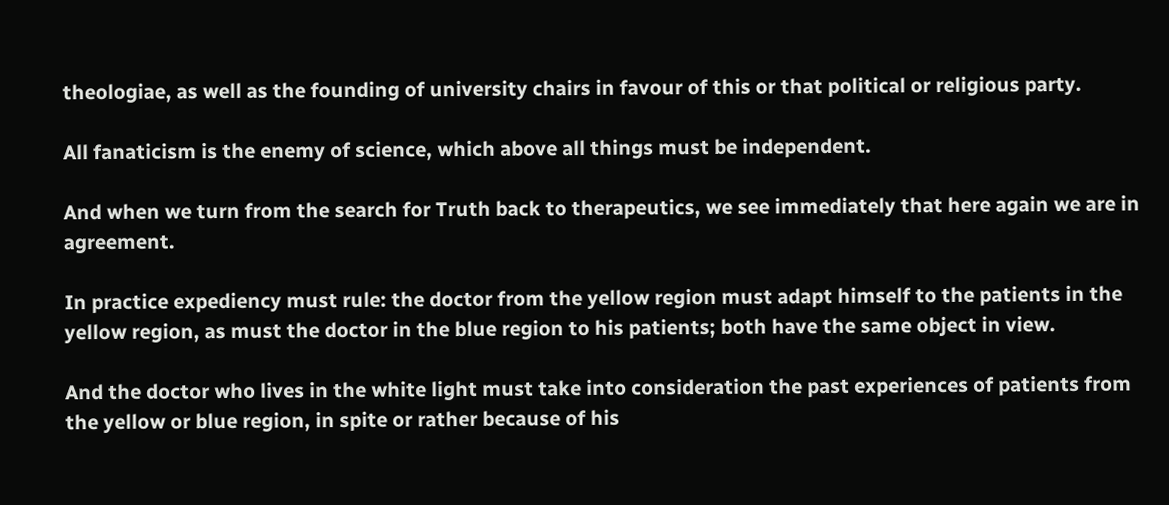theologiae, as well as the founding of university chairs in favour of this or that political or religious party.

All fanaticism is the enemy of science, which above all things must be independent.

And when we turn from the search for Truth back to therapeutics, we see immediately that here again we are in agreement.

In practice expediency must rule: the doctor from the yellow region must adapt himself to the patients in the yellow region, as must the doctor in the blue region to his patients; both have the same object in view.

And the doctor who lives in the white light must take into consideration the past experiences of patients from the yellow or blue region, in spite or rather because of his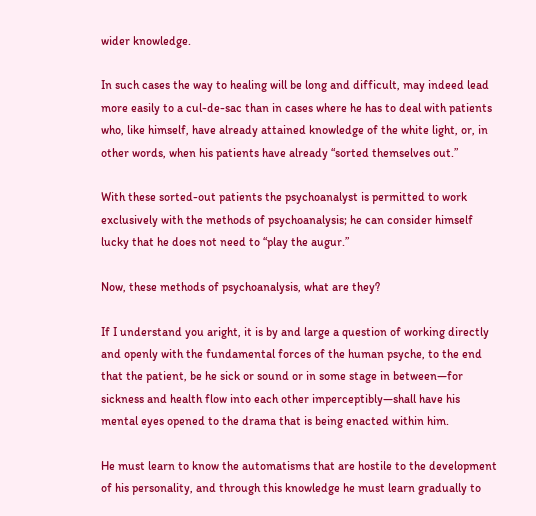wider knowledge.

In such cases the way to healing will be long and difficult, may indeed lead more easily to a cul-de-sac than in cases where he has to deal with patients who, like himself, have already attained knowledge of the white light, or, in other words, when his patients have already “sorted themselves out.”

With these sorted-out patients the psychoanalyst is permitted to work exclusively with the methods of psychoanalysis; he can consider himself lucky that he does not need to “play the augur.”

Now, these methods of psychoanalysis, what are they?

If I understand you aright, it is by and large a question of working directly and openly with the fundamental forces of the human psyche, to the end that the patient, be he sick or sound or in some stage in between—for sickness and health flow into each other imperceptibly—shall have his mental eyes opened to the drama that is being enacted within him.

He must learn to know the automatisms that are hostile to the development of his personality, and through this knowledge he must learn gradually to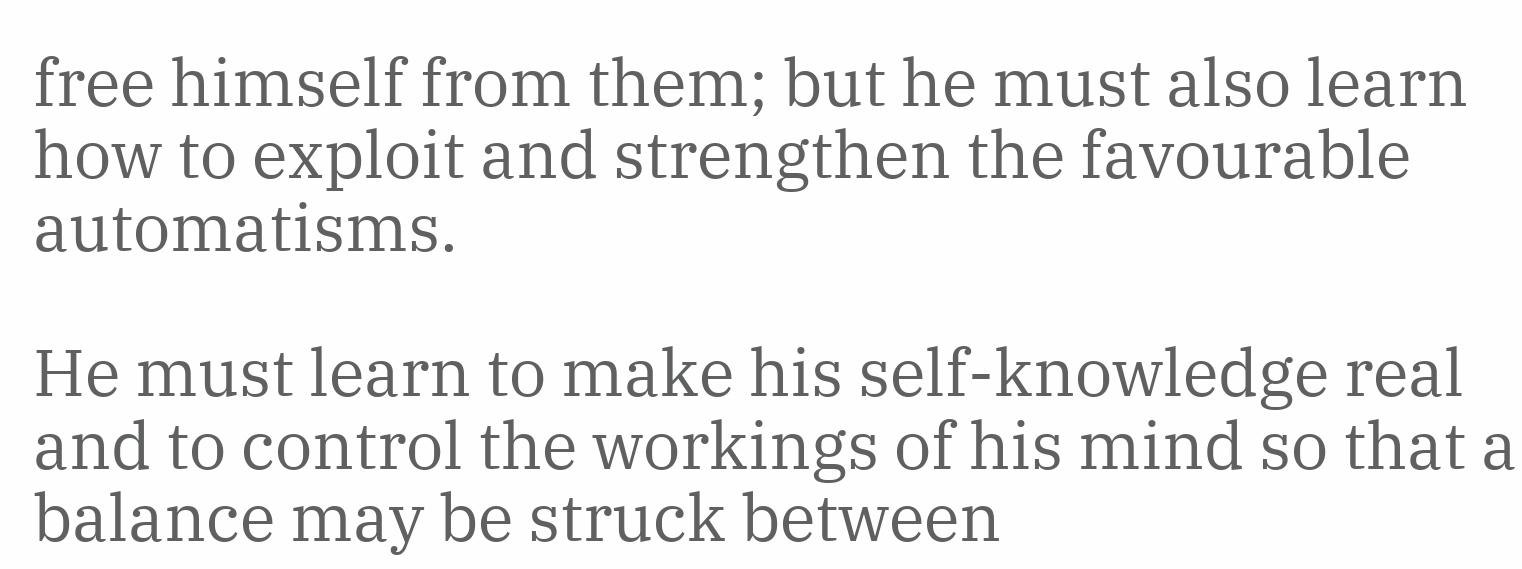free himself from them; but he must also learn how to exploit and strengthen the favourable automatisms.

He must learn to make his self-knowledge real and to control the workings of his mind so that a balance may be struck between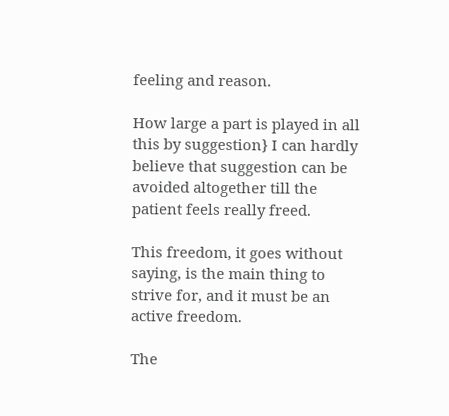feeling and reason.

How large a part is played in all this by suggestion} I can hardly believe that suggestion can be avoided altogether till the patient feels really freed.

This freedom, it goes without saying, is the main thing to strive for, and it must be an active freedom.

The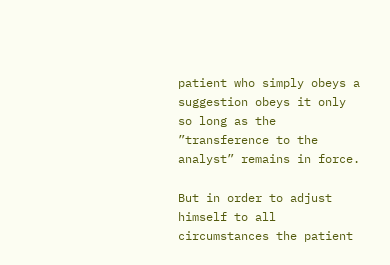patient who simply obeys a suggestion obeys it only so long as the ”transference to the analyst” remains in force.

But in order to adjust himself to all circumstances the patient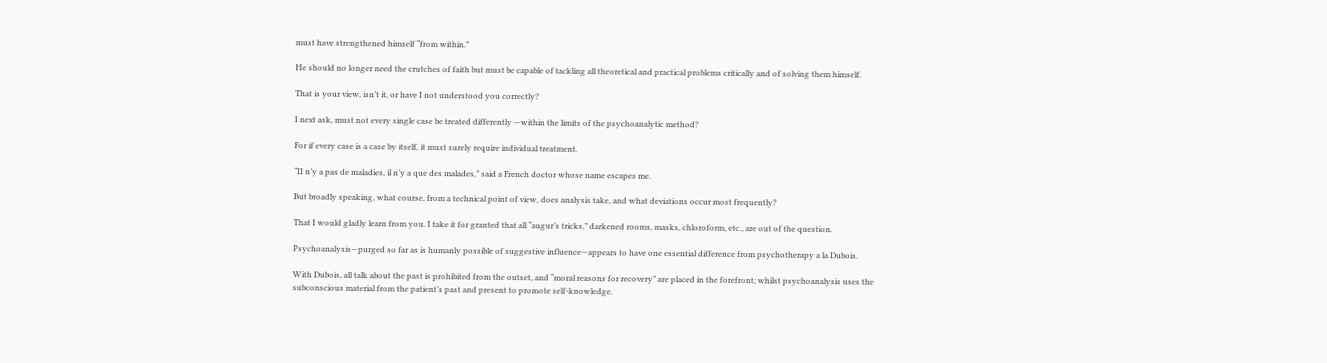must have strengthened himself “from within.”

He should no longer need the crutches of faith but must be capable of tackling all theoretical and practical problems critically and of solving them himself.

That is your view, isn’t it, or have I not understood you correctly?

I next ask, must not every single case be treated differently —within the limits of the psychoanalytic method?

For if every case is a case by itself, it must surely require individual treatment.

“II n’y a pas de maladies, il n’y a que des malades,” said a French doctor whose name escapes me.

But broadly speaking, what course, from a technical point of view, does analysis take, and what deviations occur most frequently?

That I would gladly learn from you. I take it for granted that all “augur’s tricks,” darkened rooms, masks, chloroform, etc., are out of the question.

Psychoanalysis—purged so far as is humanly possible of suggestive influence—appears to have one essential difference from psychotherapy a la Dubois.

With Dubois, all talk about the past is prohibited from the outset, and “moral reasons for recovery” are placed in the forefront; whilst psychoanalysis uses the subconscious material from the patient’s past and present to promote self-knowledge.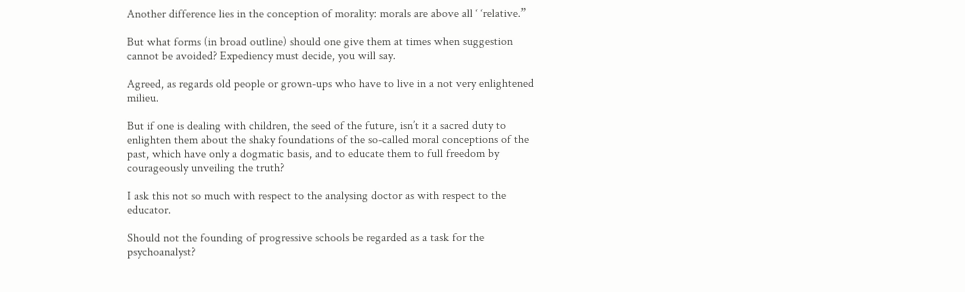Another difference lies in the conception of morality: morals are above all ‘ ‘relative.”

But what forms (in broad outline) should one give them at times when suggestion cannot be avoided? Expediency must decide, you will say.

Agreed, as regards old people or grown-ups who have to live in a not very enlightened milieu.

But if one is dealing with children, the seed of the future, isn’t it a sacred duty to enlighten them about the shaky foundations of the so-called moral conceptions of the past, which have only a dogmatic basis, and to educate them to full freedom by courageously unveiling the truth?

I ask this not so much with respect to the analysing doctor as with respect to the educator.

Should not the founding of progressive schools be regarded as a task for the psychoanalyst?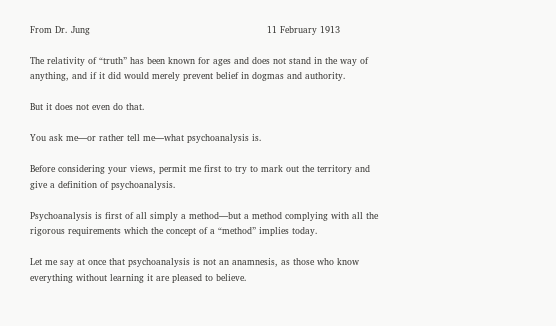From Dr. Jung                                                           11 February 1913

The relativity of “truth” has been known for ages and does not stand in the way of anything, and if it did would merely prevent belief in dogmas and authority.

But it does not even do that.

You ask me—or rather tell me—what psychoanalysis is.

Before considering your views, permit me first to try to mark out the territory and give a definition of psychoanalysis.

Psychoanalysis is first of all simply a method—but a method complying with all the rigorous requirements which the concept of a “method” implies today.

Let me say at once that psychoanalysis is not an anamnesis, as those who know everything without learning it are pleased to believe.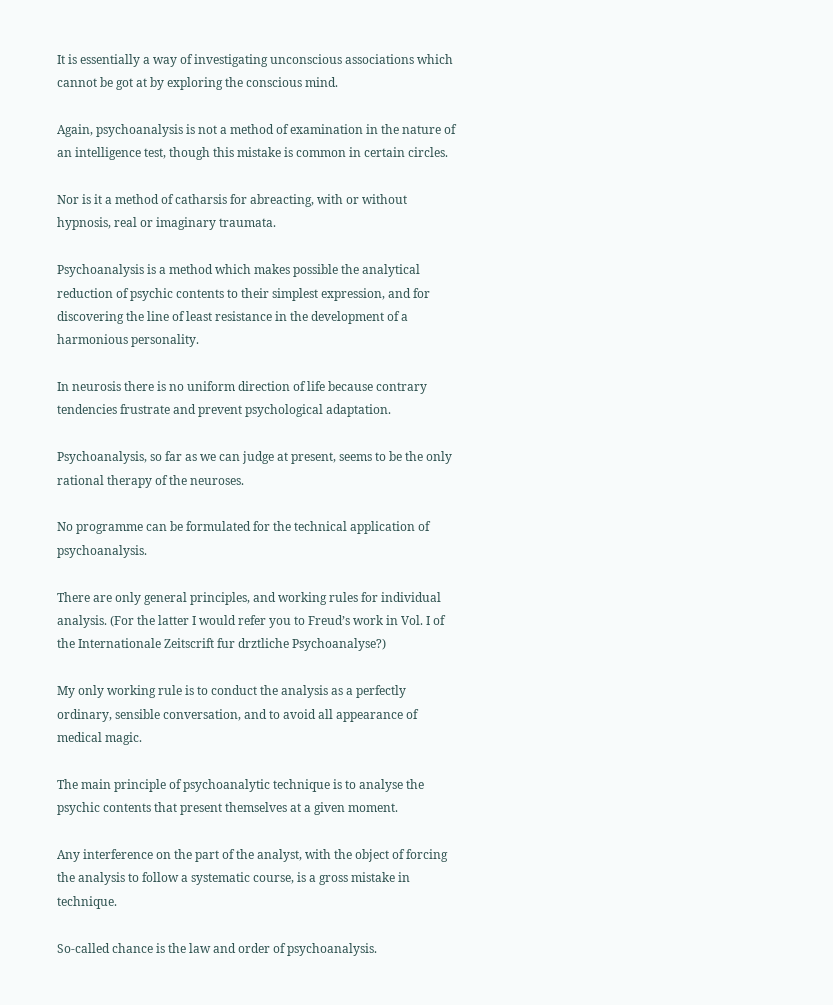It is essentially a way of investigating unconscious associations which cannot be got at by exploring the conscious mind.

Again, psychoanalysis is not a method of examination in the nature of an intelligence test, though this mistake is common in certain circles.

Nor is it a method of catharsis for abreacting, with or without hypnosis, real or imaginary traumata.

Psychoanalysis is a method which makes possible the analytical reduction of psychic contents to their simplest expression, and for discovering the line of least resistance in the development of a harmonious personality.

In neurosis there is no uniform direction of life because contrary tendencies frustrate and prevent psychological adaptation.

Psychoanalysis, so far as we can judge at present, seems to be the only rational therapy of the neuroses.

No programme can be formulated for the technical application of psychoanalysis.

There are only general principles, and working rules for individual analysis. (For the latter I would refer you to Freud’s work in Vol. I of the Internationale Zeitscrift fur drztliche Psychoanalyse?)

My only working rule is to conduct the analysis as a perfectly ordinary, sensible conversation, and to avoid all appearance of medical magic.

The main principle of psychoanalytic technique is to analyse the psychic contents that present themselves at a given moment.

Any interference on the part of the analyst, with the object of forcing the analysis to follow a systematic course, is a gross mistake in technique.

So-called chance is the law and order of psychoanalysis.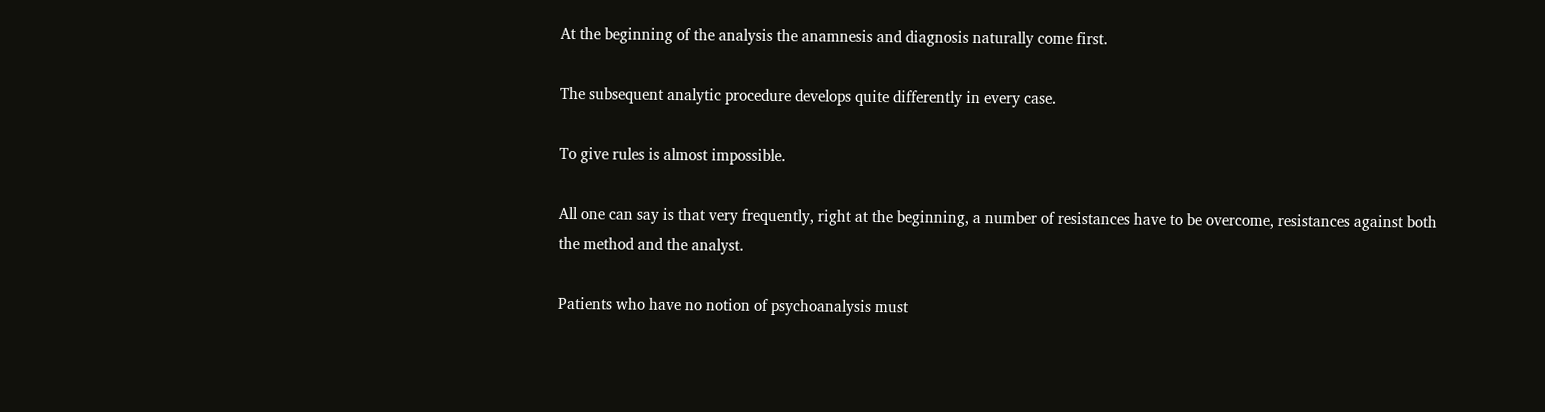At the beginning of the analysis the anamnesis and diagnosis naturally come first.

The subsequent analytic procedure develops quite differently in every case.

To give rules is almost impossible.

All one can say is that very frequently, right at the beginning, a number of resistances have to be overcome, resistances against both the method and the analyst.

Patients who have no notion of psychoanalysis must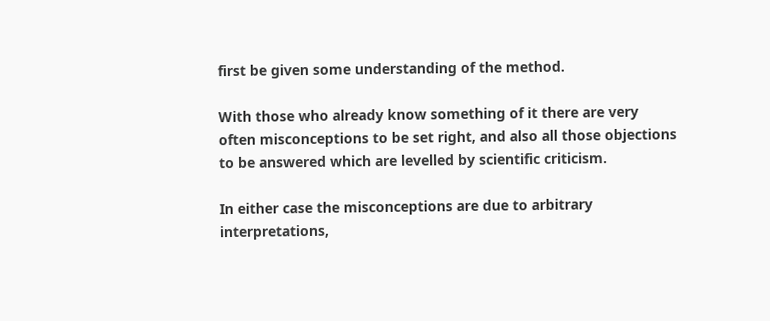first be given some understanding of the method.

With those who already know something of it there are very often misconceptions to be set right, and also all those objections to be answered which are levelled by scientific criticism.

In either case the misconceptions are due to arbitrary interpretations,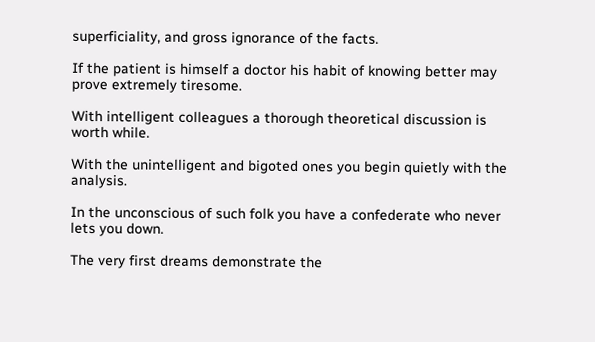superficiality, and gross ignorance of the facts.

If the patient is himself a doctor his habit of knowing better may prove extremely tiresome.

With intelligent colleagues a thorough theoretical discussion is worth while.

With the unintelligent and bigoted ones you begin quietly with the analysis.

In the unconscious of such folk you have a confederate who never lets you down.

The very first dreams demonstrate the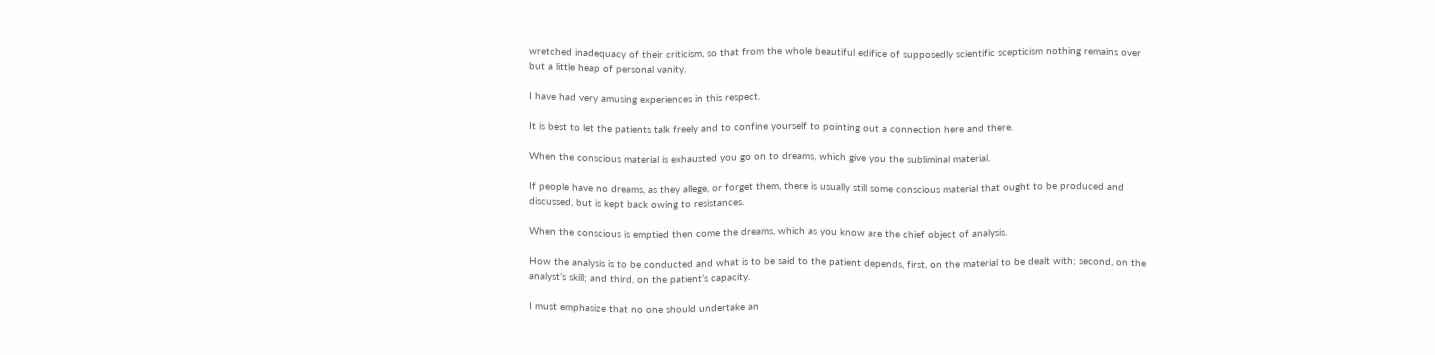wretched inadequacy of their criticism, so that from the whole beautiful edifice of supposedly scientific scepticism nothing remains over but a little heap of personal vanity.

I have had very amusing experiences in this respect.

It is best to let the patients talk freely and to confine yourself to pointing out a connection here and there.

When the conscious material is exhausted you go on to dreams, which give you the subliminal material.

If people have no dreams, as they allege, or forget them, there is usually still some conscious material that ought to be produced and discussed, but is kept back owing to resistances.

When the conscious is emptied then come the dreams, which as you know are the chief object of analysis.

How the analysis is to be conducted and what is to be said to the patient depends, first, on the material to be dealt with; second, on the analyst’s skill; and third, on the patient’s capacity.

I must emphasize that no one should undertake an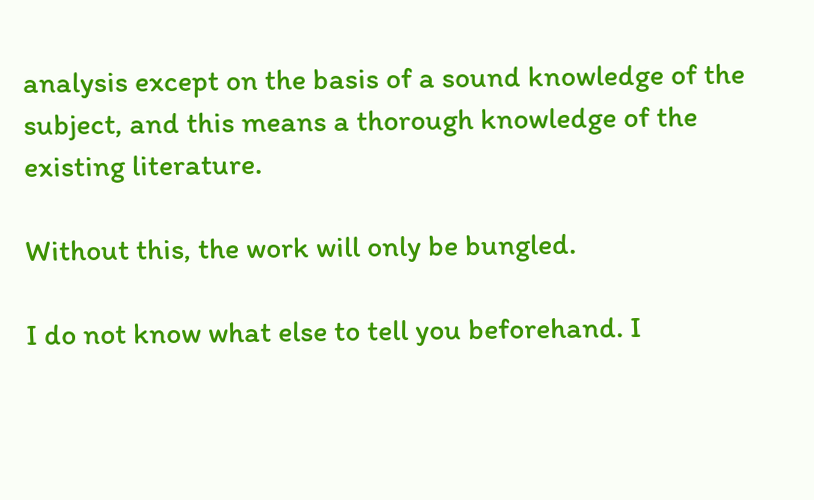analysis except on the basis of a sound knowledge of the subject, and this means a thorough knowledge of the existing literature.

Without this, the work will only be bungled.

I do not know what else to tell you beforehand. I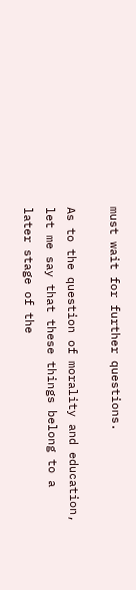must wait for further questions.

As to the question of morality and education, let me say that these things belong to a later stage of the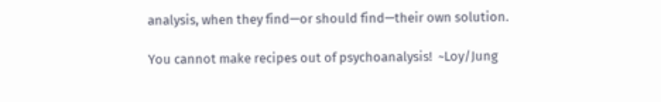analysis, when they find—or should find—their own solution.

You cannot make recipes out of psychoanalysis!  ~Loy/Jung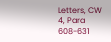Letters, CW 4, Para 608-631